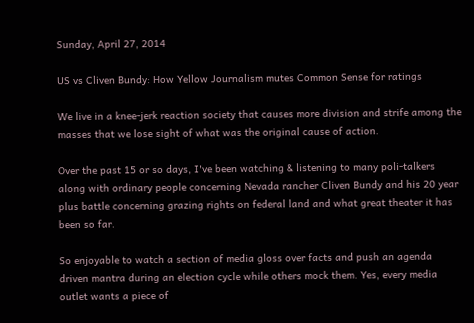Sunday, April 27, 2014

US vs Cliven Bundy: How Yellow Journalism mutes Common Sense for ratings

We live in a knee-jerk reaction society that causes more division and strife among the masses that we lose sight of what was the original cause of action.

Over the past 15 or so days, I've been watching & listening to many poli-talkers along with ordinary people concerning Nevada rancher Cliven Bundy and his 20 year plus battle concerning grazing rights on federal land and what great theater it has been so far.

So enjoyable to watch a section of media gloss over facts and push an agenda driven mantra during an election cycle while others mock them. Yes, every media outlet wants a piece of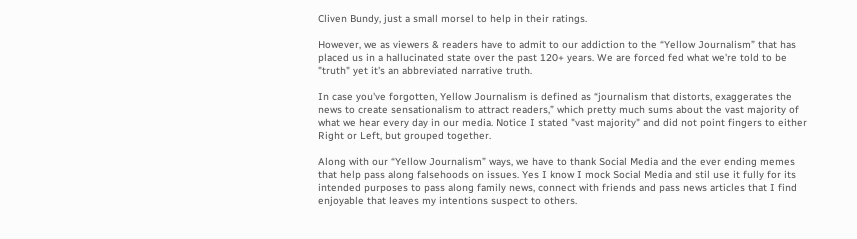Cliven Bundy, just a small morsel to help in their ratings.

However, we as viewers & readers have to admit to our addiction to the “Yellow Journalism” that has placed us in a hallucinated state over the past 120+ years. We are forced fed what we're told to be "truth" yet it's an abbreviated narrative truth.

In case you've forgotten, Yellow Journalism is defined as “journalism that distorts, exaggerates the news to create sensationalism to attract readers,” which pretty much sums about the vast majority of what we hear every day in our media. Notice I stated "vast majority" and did not point fingers to either Right or Left, but grouped together.

Along with our “Yellow Journalism” ways, we have to thank Social Media and the ever ending memes that help pass along falsehoods on issues. Yes I know I mock Social Media and stil use it fully for its intended purposes to pass along family news, connect with friends and pass news articles that I find enjoyable that leaves my intentions suspect to others.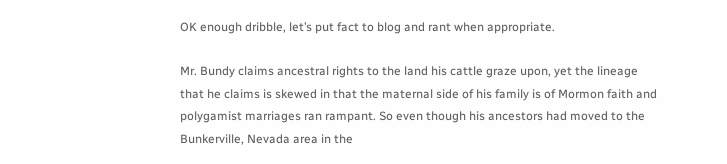OK enough dribble, let’s put fact to blog and rant when appropriate.

Mr. Bundy claims ancestral rights to the land his cattle graze upon, yet the lineage that he claims is skewed in that the maternal side of his family is of Mormon faith and polygamist marriages ran rampant. So even though his ancestors had moved to the Bunkerville, Nevada area in the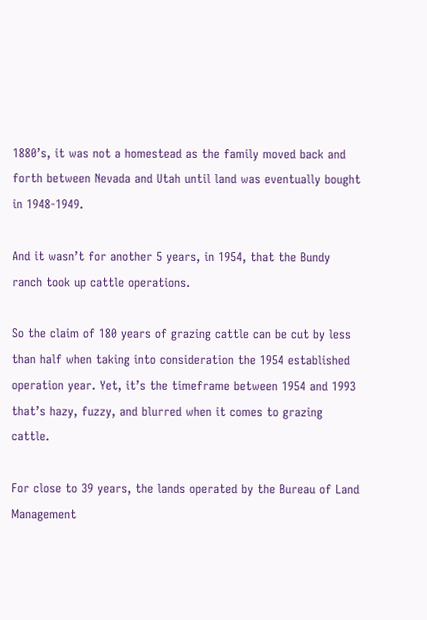1880’s, it was not a homestead as the family moved back and forth between Nevada and Utah until land was eventually bought in 1948-1949.

And it wasn’t for another 5 years, in 1954, that the Bundy ranch took up cattle operations.

So the claim of 180 years of grazing cattle can be cut by less than half when taking into consideration the 1954 established operation year. Yet, it’s the timeframe between 1954 and 1993 that’s hazy, fuzzy, and blurred when it comes to grazing cattle.

For close to 39 years, the lands operated by the Bureau of Land Management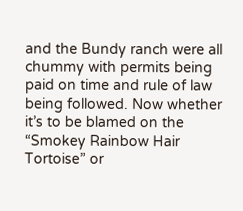and the Bundy ranch were all chummy with permits being paid on time and rule of law being followed. Now whether it’s to be blamed on the “Smokey Rainbow Hair Tortoise” or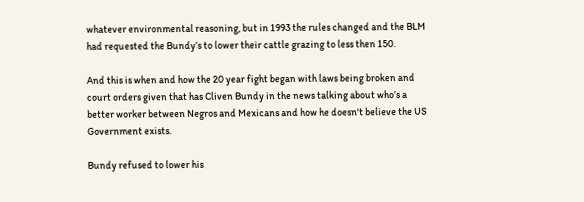whatever environmental reasoning, but in 1993 the rules changed and the BLM had requested the Bundy’s to lower their cattle grazing to less then 150.

And this is when and how the 20 year fight began with laws being broken and court orders given that has Cliven Bundy in the news talking about who’s a better worker between Negros and Mexicans and how he doesn't believe the US Government exists.

Bundy refused to lower his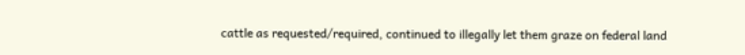cattle as requested/required, continued to illegally let them graze on federal land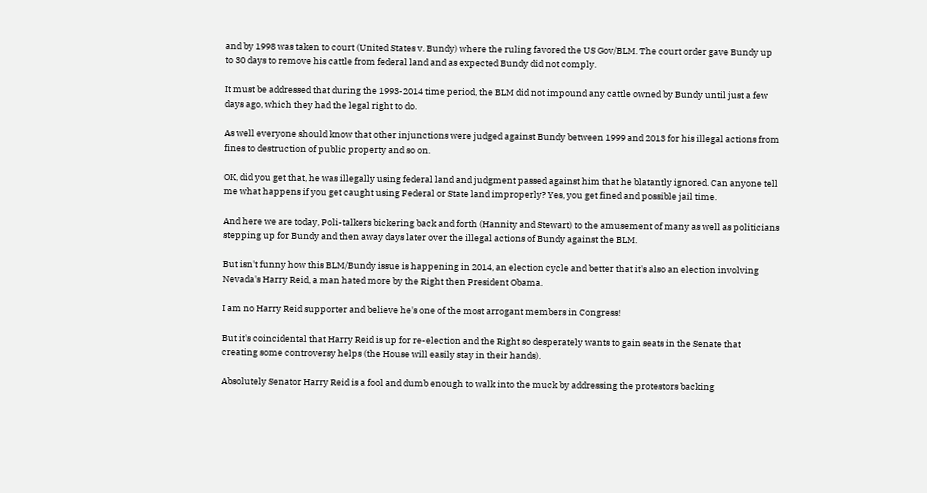and by 1998 was taken to court (United States v. Bundy) where the ruling favored the US Gov/BLM. The court order gave Bundy up to 30 days to remove his cattle from federal land and as expected Bundy did not comply.

It must be addressed that during the 1993-2014 time period, the BLM did not impound any cattle owned by Bundy until just a few days ago, which they had the legal right to do.

As well everyone should know that other injunctions were judged against Bundy between 1999 and 2013 for his illegal actions from fines to destruction of public property and so on.

OK, did you get that, he was illegally using federal land and judgment passed against him that he blatantly ignored. Can anyone tell me what happens if you get caught using Federal or State land improperly? Yes, you get fined and possible jail time.

And here we are today, Poli-talkers bickering back and forth (Hannity and Stewart) to the amusement of many as well as politicians stepping up for Bundy and then away days later over the illegal actions of Bundy against the BLM.

But isn't funny how this BLM/Bundy issue is happening in 2014, an election cycle and better that it's also an election involving Nevada's Harry Reid, a man hated more by the Right then President Obama.

I am no Harry Reid supporter and believe he's one of the most arrogant members in Congress!

But it's coincidental that Harry Reid is up for re-election and the Right so desperately wants to gain seats in the Senate that creating some controversy helps (the House will easily stay in their hands).

Absolutely Senator Harry Reid is a fool and dumb enough to walk into the muck by addressing the protestors backing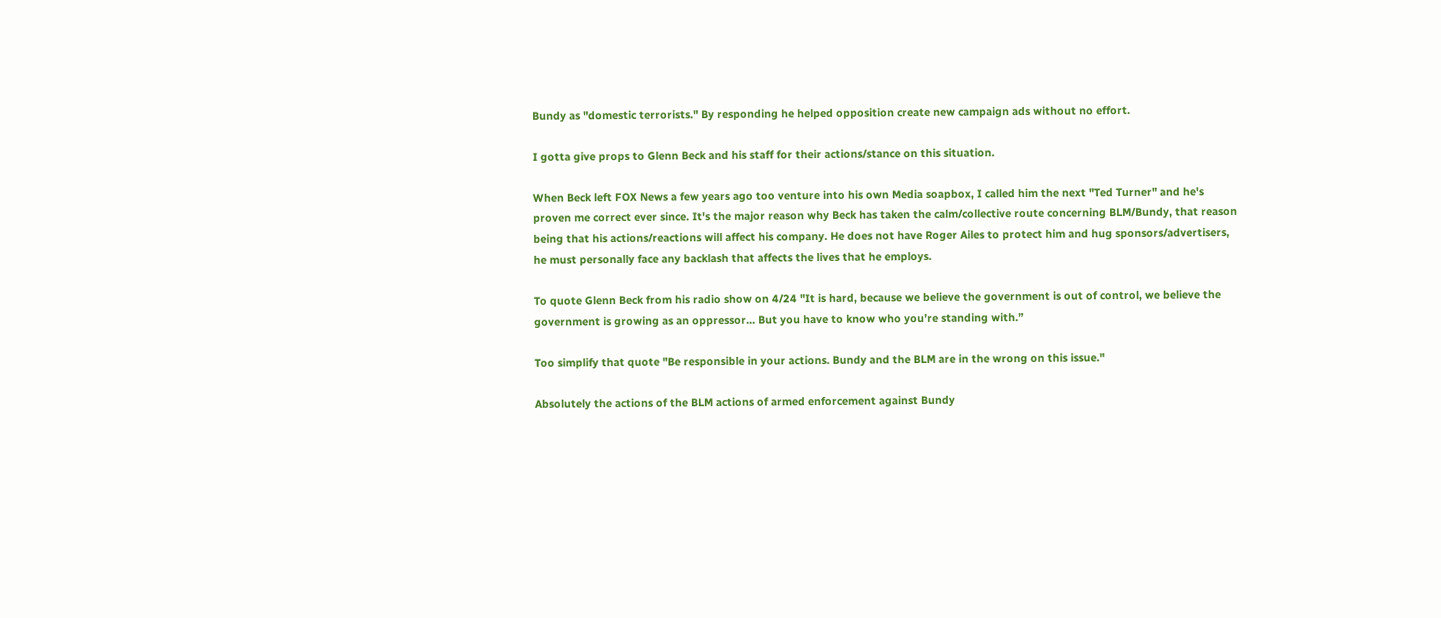Bundy as "domestic terrorists." By responding he helped opposition create new campaign ads without no effort.

I gotta give props to Glenn Beck and his staff for their actions/stance on this situation.

When Beck left FOX News a few years ago too venture into his own Media soapbox, I called him the next "Ted Turner" and he's proven me correct ever since. It's the major reason why Beck has taken the calm/collective route concerning BLM/Bundy, that reason being that his actions/reactions will affect his company. He does not have Roger Ailes to protect him and hug sponsors/advertisers, he must personally face any backlash that affects the lives that he employs.

To quote Glenn Beck from his radio show on 4/24 "It is hard, because we believe the government is out of control, we believe the government is growing as an oppressor... But you have to know who you’re standing with.”

Too simplify that quote "Be responsible in your actions. Bundy and the BLM are in the wrong on this issue."

Absolutely the actions of the BLM actions of armed enforcement against Bundy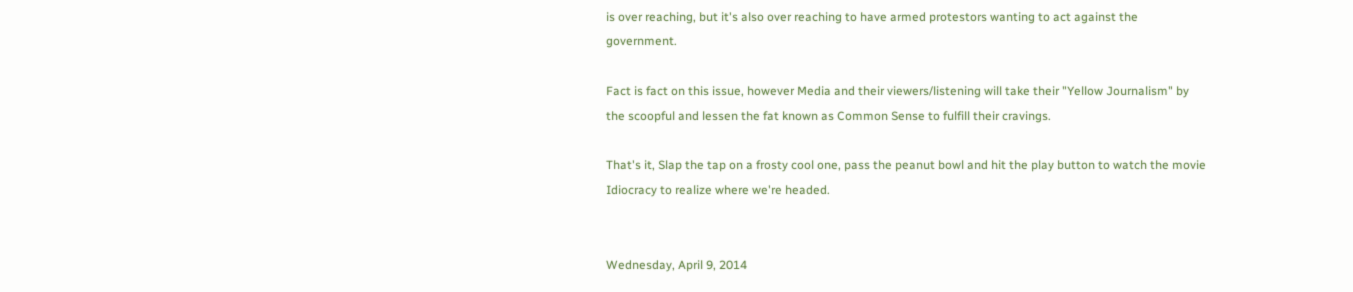is over reaching, but it's also over reaching to have armed protestors wanting to act against the government.

Fact is fact on this issue, however Media and their viewers/listening will take their "Yellow Journalism" by the scoopful and lessen the fat known as Common Sense to fulfill their cravings.

That's it, Slap the tap on a frosty cool one, pass the peanut bowl and hit the play button to watch the movie Idiocracy to realize where we're headed.


Wednesday, April 9, 2014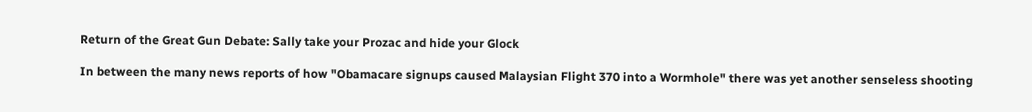Return of the Great Gun Debate: Sally take your Prozac and hide your Glock

In between the many news reports of how "Obamacare signups caused Malaysian Flight 370 into a Wormhole" there was yet another senseless shooting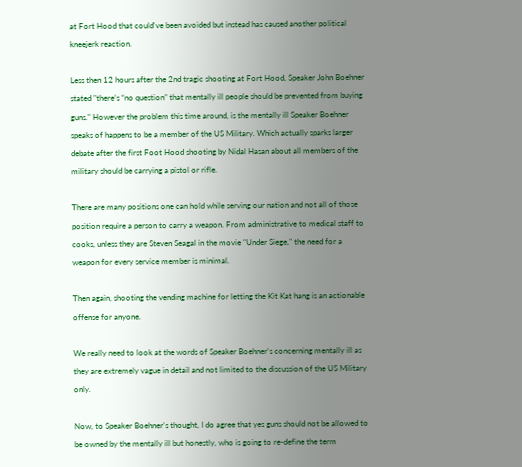at Fort Hood that could've been avoided but instead has caused another political kneejerk reaction.

Less then 12 hours after the 2nd tragic shooting at Fort Hood, Speaker John Boehner stated "there’s “no question” that mentally ill people should be prevented from buying guns." However the problem this time around, is the mentally ill Speaker Boehner speaks of happens to be a member of the US Military. Which actually sparks larger debate after the first Foot Hood shooting by Nidal Hasan about all members of the military should be carrying a pistol or rifle.

There are many positions one can hold while serving our nation and not all of those position require a person to carry a weapon. From administrative to medical staff to cooks, unless they are Steven Seagal in the movie "Under Siege," the need for a weapon for every service member is minimal.

Then again, shooting the vending machine for letting the Kit Kat hang is an actionable offense for anyone.

We really need to look at the words of Speaker Boehner's concerning mentally ill as they are extremely vague in detail and not limited to the discussion of the US Military only.

Now, to Speaker Boehner's thought, I do agree that yes guns should not be allowed to be owned by the mentally ill but honestly, who is going to re-define the term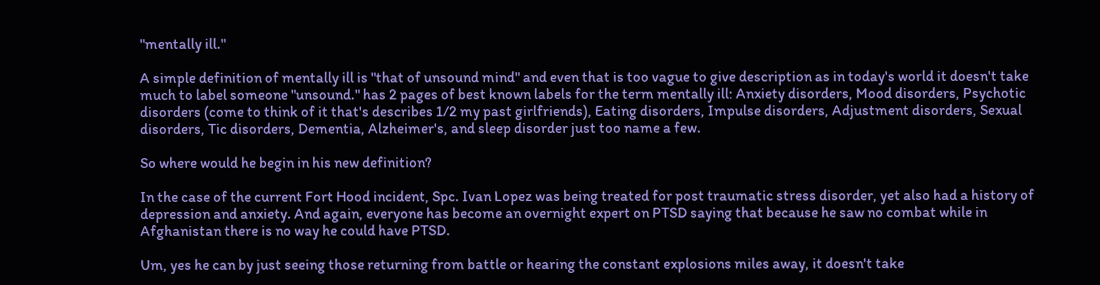"mentally ill."

A simple definition of mentally ill is "that of unsound mind" and even that is too vague to give description as in today's world it doesn't take much to label someone "unsound." has 2 pages of best known labels for the term mentally ill: Anxiety disorders, Mood disorders, Psychotic disorders (come to think of it that's describes 1/2 my past girlfriends), Eating disorders, Impulse disorders, Adjustment disorders, Sexual disorders, Tic disorders, Dementia, Alzheimer's, and sleep disorder just too name a few.

So where would he begin in his new definition?

In the case of the current Fort Hood incident, Spc. Ivan Lopez was being treated for post traumatic stress disorder, yet also had a history of depression and anxiety. And again, everyone has become an overnight expert on PTSD saying that because he saw no combat while in Afghanistan there is no way he could have PTSD.

Um, yes he can by just seeing those returning from battle or hearing the constant explosions miles away, it doesn't take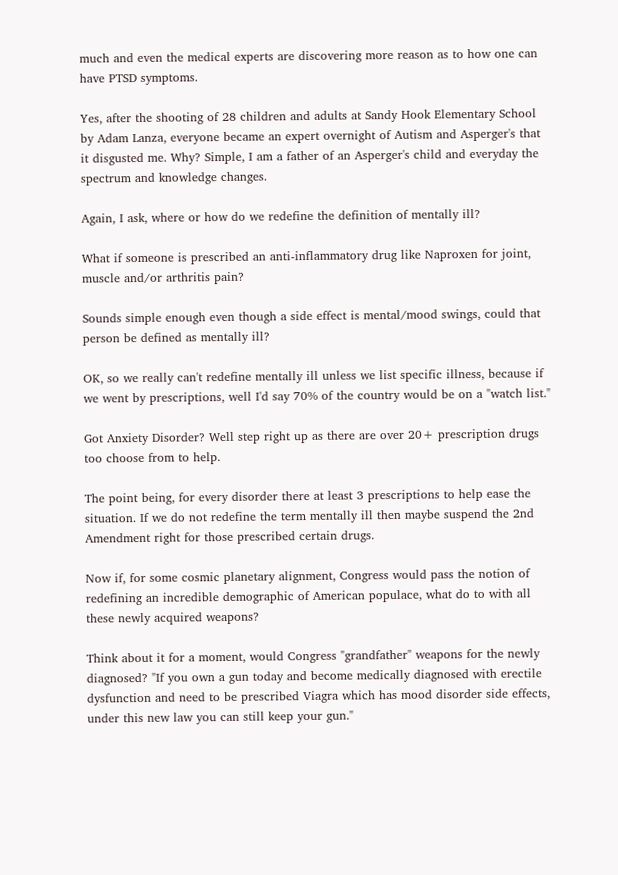much and even the medical experts are discovering more reason as to how one can have PTSD symptoms.

Yes, after the shooting of 28 children and adults at Sandy Hook Elementary School by Adam Lanza, everyone became an expert overnight of Autism and Asperger's that it disgusted me. Why? Simple, I am a father of an Asperger's child and everyday the spectrum and knowledge changes.

Again, I ask, where or how do we redefine the definition of mentally ill?

What if someone is prescribed an anti-inflammatory drug like Naproxen for joint, muscle and/or arthritis pain?

Sounds simple enough even though a side effect is mental/mood swings, could that person be defined as mentally ill?

OK, so we really can't redefine mentally ill unless we list specific illness, because if we went by prescriptions, well I'd say 70% of the country would be on a "watch list."

Got Anxiety Disorder? Well step right up as there are over 20+ prescription drugs too choose from to help.

The point being, for every disorder there at least 3 prescriptions to help ease the situation. If we do not redefine the term mentally ill then maybe suspend the 2nd Amendment right for those prescribed certain drugs.

Now if, for some cosmic planetary alignment, Congress would pass the notion of redefining an incredible demographic of American populace, what do to with all these newly acquired weapons?

Think about it for a moment, would Congress "grandfather" weapons for the newly diagnosed? "If you own a gun today and become medically diagnosed with erectile dysfunction and need to be prescribed Viagra which has mood disorder side effects, under this new law you can still keep your gun."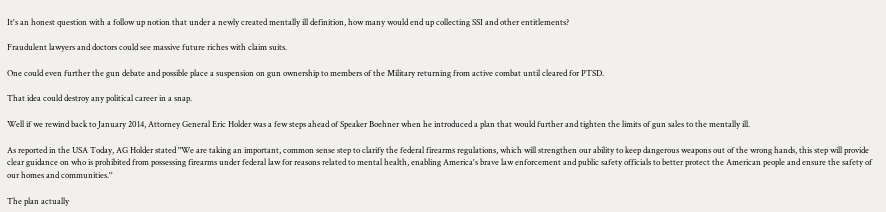It's an honest question with a follow up notion that under a newly created mentally ill definition, how many would end up collecting SSI and other entitlements?

Fraudulent lawyers and doctors could see massive future riches with claim suits.

One could even further the gun debate and possible place a suspension on gun ownership to members of the Military returning from active combat until cleared for PTSD.

That idea could destroy any political career in a snap.

Well if we rewind back to January 2014, Attorney General Eric Holder was a few steps ahead of Speaker Boehner when he introduced a plan that would further and tighten the limits of gun sales to the mentally ill.

As reported in the USA Today, AG Holder stated "We are taking an important, common sense step to clarify the federal firearms regulations, which will strengthen our ability to keep dangerous weapons out of the wrong hands, this step will provide clear guidance on who is prohibited from possessing firearms under federal law for reasons related to mental health, enabling America's brave law enforcement and public safety officials to better protect the American people and ensure the safety of our homes and communities.''

The plan actually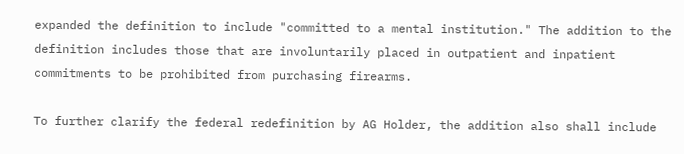expanded the definition to include "committed to a mental institution." The addition to the definition includes those that are involuntarily placed in outpatient and inpatient commitments to be prohibited from purchasing firearms.

To further clarify the federal redefinition by AG Holder, the addition also shall include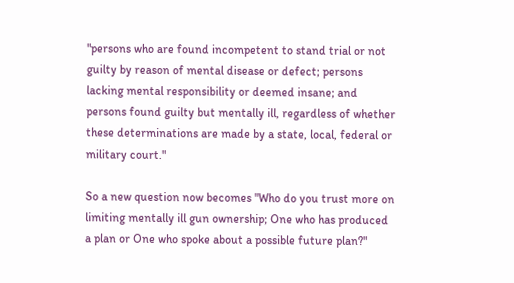"persons who are found incompetent to stand trial or not guilty by reason of mental disease or defect; persons lacking mental responsibility or deemed insane; and persons found guilty but mentally ill, regardless of whether these determinations are made by a state, local, federal or military court."

So a new question now becomes "Who do you trust more on limiting mentally ill gun ownership; One who has produced a plan or One who spoke about a possible future plan?"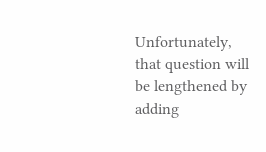Unfortunately, that question will be lengthened by adding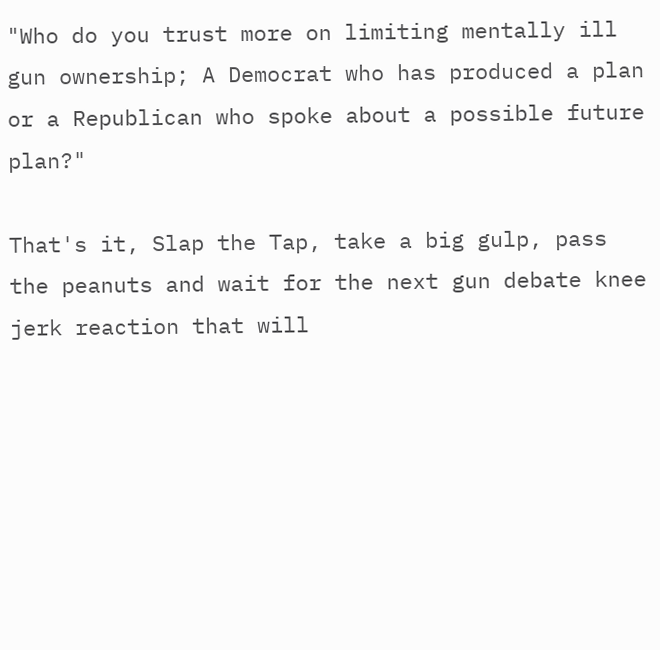"Who do you trust more on limiting mentally ill gun ownership; A Democrat who has produced a plan or a Republican who spoke about a possible future plan?"

That's it, Slap the Tap, take a big gulp, pass the peanuts and wait for the next gun debate knee jerk reaction that will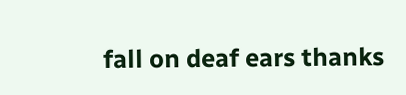fall on deaf ears thanks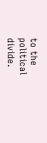to the political divide.